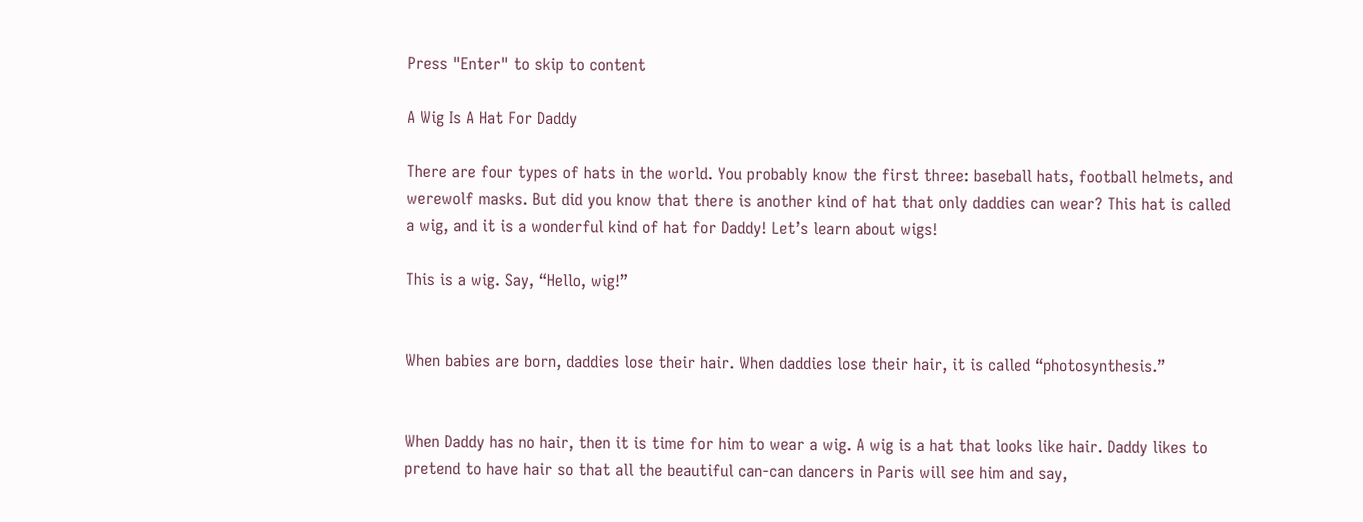Press "Enter" to skip to content

A Wig Is A Hat For Daddy

There are four types of hats in the world. You probably know the first three: baseball hats, football helmets, and werewolf masks. But did you know that there is another kind of hat that only daddies can wear? This hat is called a wig, and it is a wonderful kind of hat for Daddy! Let’s learn about wigs!

This is a wig. Say, “Hello, wig!”


When babies are born, daddies lose their hair. When daddies lose their hair, it is called “photosynthesis.”


When Daddy has no hair, then it is time for him to wear a wig. A wig is a hat that looks like hair. Daddy likes to pretend to have hair so that all the beautiful can-can dancers in Paris will see him and say,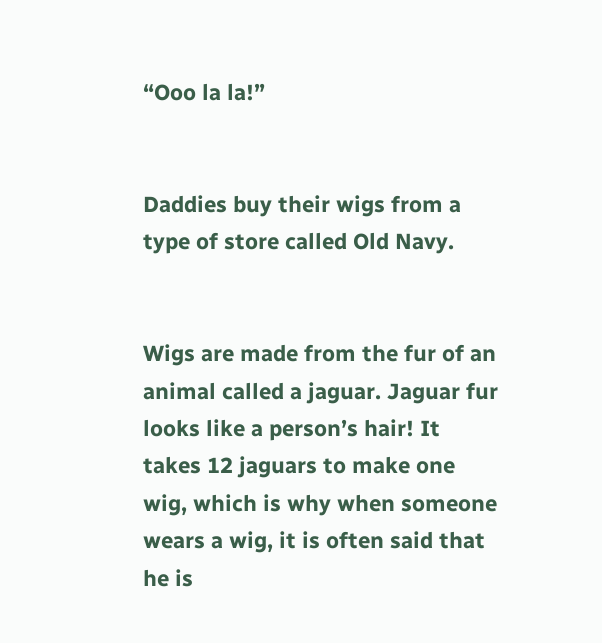“Ooo la la!”


Daddies buy their wigs from a type of store called Old Navy.


Wigs are made from the fur of an animal called a jaguar. Jaguar fur looks like a person’s hair! It takes 12 jaguars to make one wig, which is why when someone wears a wig, it is often said that he is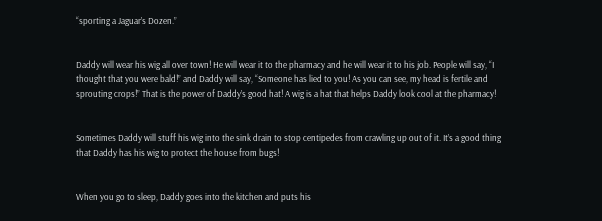“sporting a Jaguar’s Dozen.”


Daddy will wear his wig all over town! He will wear it to the pharmacy and he will wear it to his job. People will say, “I thought that you were bald!” and Daddy will say, “Someone has lied to you! As you can see, my head is fertile and sprouting crops!” That is the power of Daddy’s good hat! A wig is a hat that helps Daddy look cool at the pharmacy!


Sometimes Daddy will stuff his wig into the sink drain to stop centipedes from crawling up out of it. It’s a good thing that Daddy has his wig to protect the house from bugs!


When you go to sleep, Daddy goes into the kitchen and puts his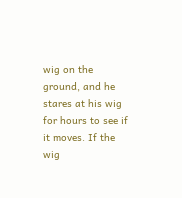wig on the ground, and he stares at his wig for hours to see if it moves. If the wig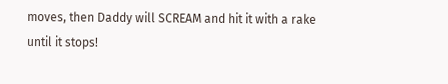moves, then Daddy will SCREAM and hit it with a rake until it stops!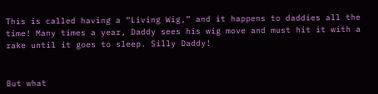This is called having a “Living Wig,” and it happens to daddies all the time! Many times a year, Daddy sees his wig move and must hit it with a rake until it goes to sleep. Silly Daddy!


But what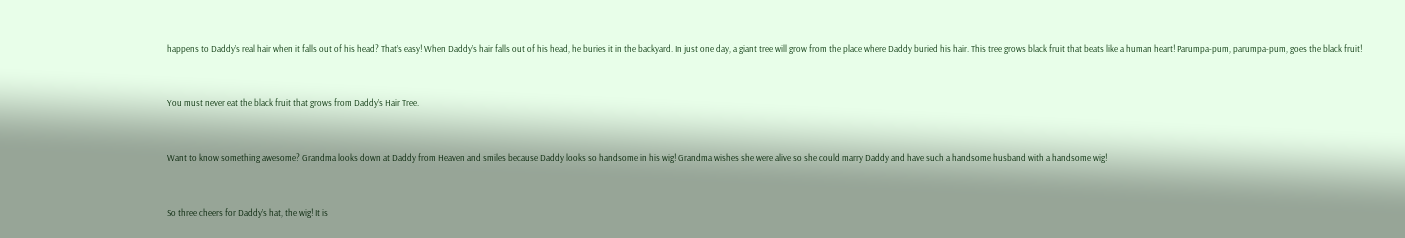happens to Daddy’s real hair when it falls out of his head? That’s easy! When Daddy’s hair falls out of his head, he buries it in the backyard. In just one day, a giant tree will grow from the place where Daddy buried his hair. This tree grows black fruit that beats like a human heart! Parumpa-pum, parumpa-pum, goes the black fruit!


You must never eat the black fruit that grows from Daddy’s Hair Tree.


Want to know something awesome? Grandma looks down at Daddy from Heaven and smiles because Daddy looks so handsome in his wig! Grandma wishes she were alive so she could marry Daddy and have such a handsome husband with a handsome wig!


So three cheers for Daddy’s hat, the wig! It is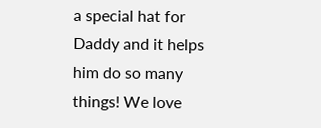a special hat for Daddy and it helps him do so many things! We love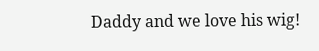Daddy and we love his wig!